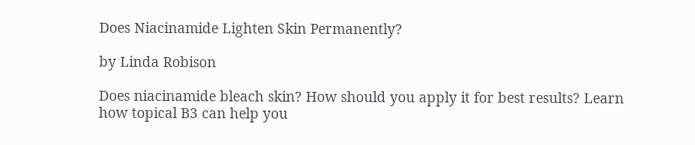Does Niacinamide Lighten Skin Permanently?

by Linda Robison

Does niacinamide bleach skin? How should you apply it for best results? Learn how topical B3 can help you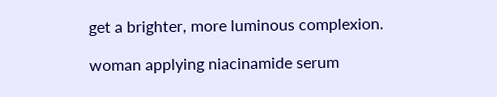get a brighter, more luminous complexion.

woman applying niacinamide serum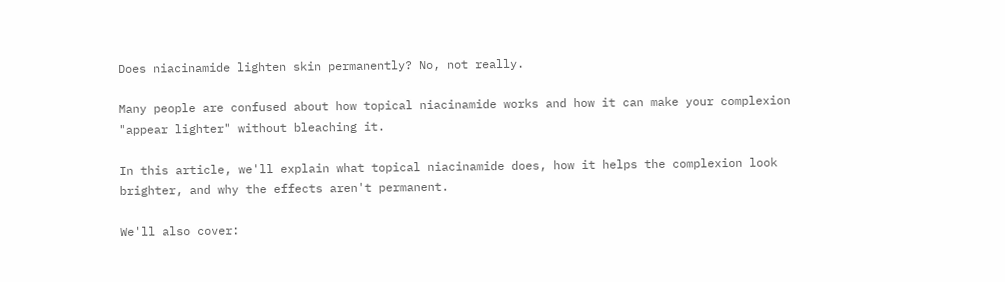Does niacinamide lighten skin permanently? No, not really.

Many people are confused about how topical niacinamide works and how it can make your complexion "appear lighter" without bleaching it.

In this article, we'll explain what topical niacinamide does, how it helps the complexion look brighter, and why the effects aren't permanent.

We'll also cover: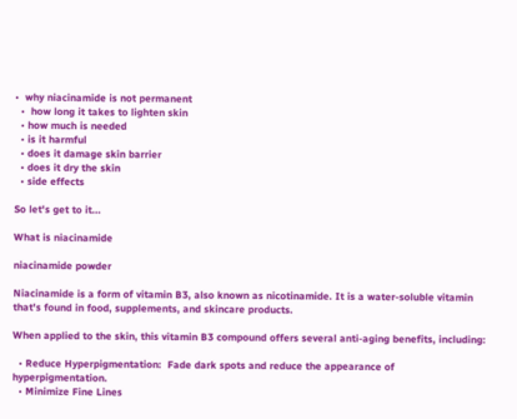•  why niacinamide is not permanent
  •  how long it takes to lighten skin
  • how much is needed
  • is it harmful
  • does it damage skin barrier
  • does it dry the skin
  • side effects

So let's get to it...

What is niacinamide

niacinamide powder

Niacinamide is a form of vitamin B3, also known as nicotinamide. It is a water-soluble vitamin that's found in food, supplements, and skincare products.

When applied to the skin, this vitamin B3 compound offers several anti-aging benefits, including:

  • Reduce Hyperpigmentation:  Fade dark spots and reduce the appearance of hyperpigmentation.
  • Minimize Fine Lines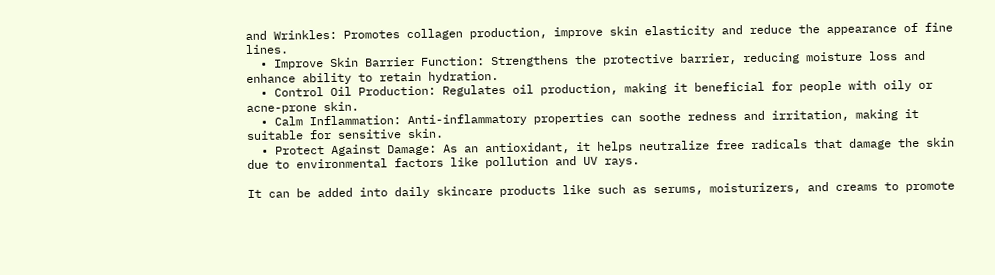and Wrinkles: Promotes collagen production, improve skin elasticity and reduce the appearance of fine lines.
  • Improve Skin Barrier Function: Strengthens the protective barrier, reducing moisture loss and enhance ability to retain hydration.
  • Control Oil Production: Regulates oil production, making it beneficial for people with oily or acne-prone skin.
  • Calm Inflammation: Anti-inflammatory properties can soothe redness and irritation, making it suitable for sensitive skin.
  • Protect Against Damage: As an antioxidant, it helps neutralize free radicals that damage the skin due to environmental factors like pollution and UV rays.

It can be added into daily skincare products like such as serums, moisturizers, and creams to promote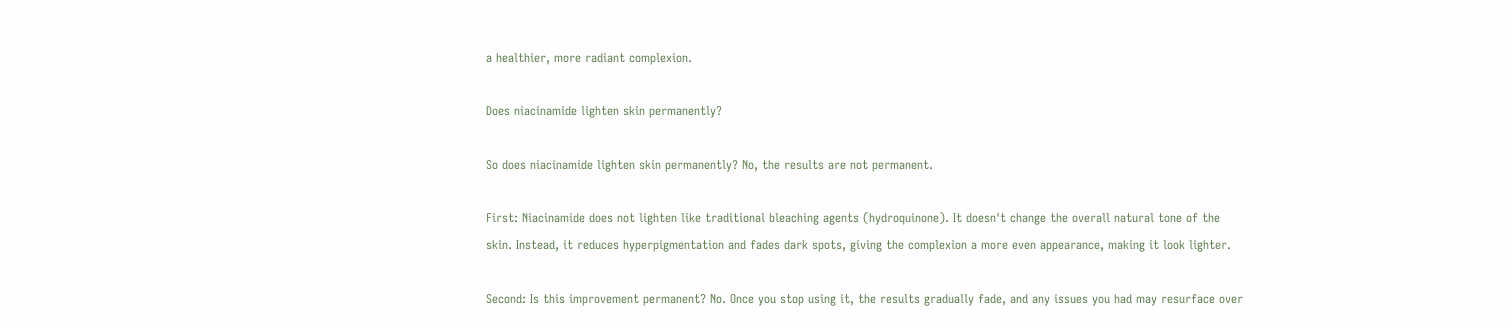a healthier, more radiant complexion.

Does niacinamide lighten skin permanently?

So does niacinamide lighten skin permanently? No, the results are not permanent.

First: Niacinamide does not lighten like traditional bleaching agents (hydroquinone). It doesn't change the overall natural tone of the skin. Instead, it reduces hyperpigmentation and fades dark spots, giving the complexion a more even appearance, making it look lighter.

Second: Is this improvement permanent? No. Once you stop using it, the results gradually fade, and any issues you had may resurface over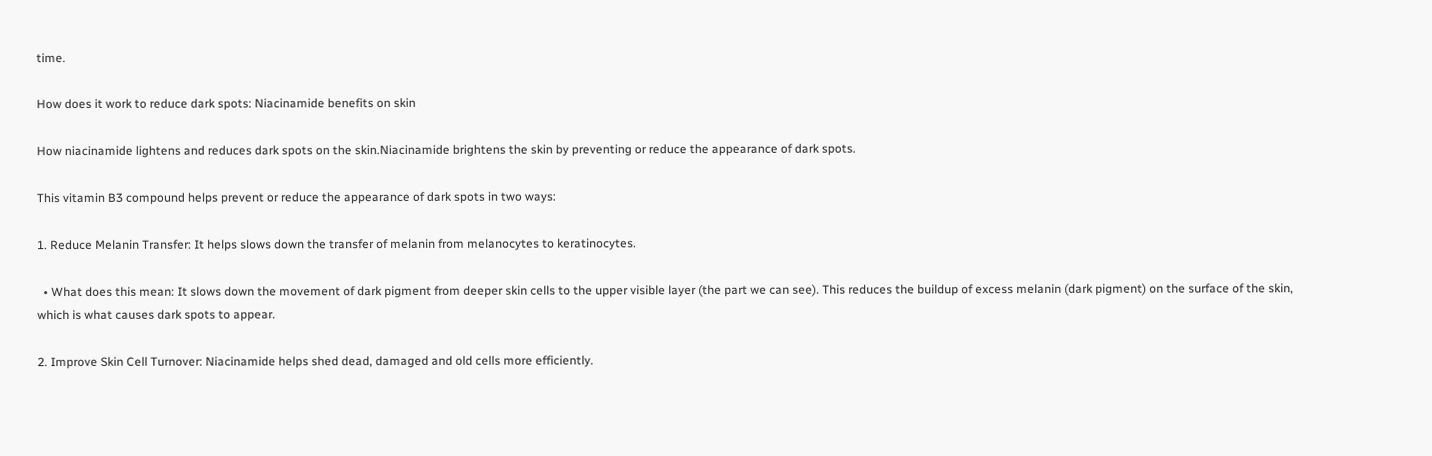time.

How does it work to reduce dark spots: Niacinamide benefits on skin

How niacinamide lightens and reduces dark spots on the skin.Niacinamide brightens the skin by preventing or reduce the appearance of dark spots.

This vitamin B3 compound helps prevent or reduce the appearance of dark spots in two ways:

1. Reduce Melanin Transfer: It helps slows down the transfer of melanin from melanocytes to keratinocytes.

  • What does this mean: It slows down the movement of dark pigment from deeper skin cells to the upper visible layer (the part we can see). This reduces the buildup of excess melanin (dark pigment) on the surface of the skin, which is what causes dark spots to appear.

2. Improve Skin Cell Turnover: Niacinamide helps shed dead, damaged and old cells more efficiently.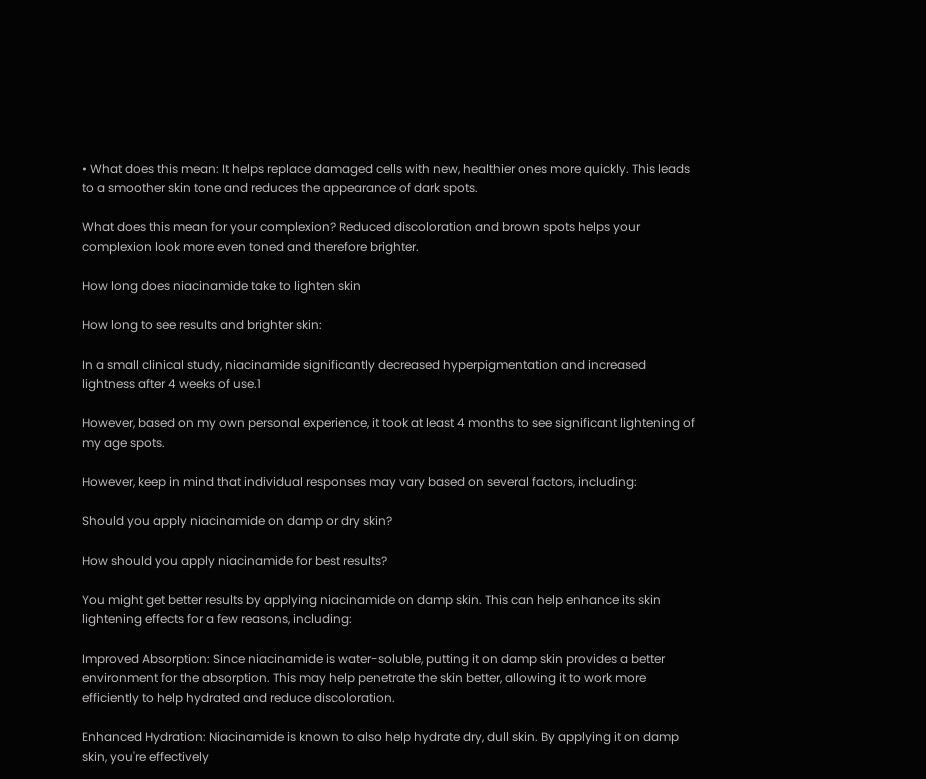• What does this mean: It helps replace damaged cells with new, healthier ones more quickly. This leads to a smoother skin tone and reduces the appearance of dark spots.

What does this mean for your complexion? Reduced discoloration and brown spots helps your complexion look more even toned and therefore brighter.

How long does niacinamide take to lighten skin

How long to see results and brighter skin:

In a small clinical study, niacinamide significantly decreased hyperpigmentation and increased lightness after 4 weeks of use.1

However, based on my own personal experience, it took at least 4 months to see significant lightening of my age spots.

However, keep in mind that individual responses may vary based on several factors, including:

Should you apply niacinamide on damp or dry skin?

How should you apply niacinamide for best results?

You might get better results by applying niacinamide on damp skin. This can help enhance its skin lightening effects for a few reasons, including:

Improved Absorption: Since niacinamide is water-soluble, putting it on damp skin provides a better environment for the absorption. This may help penetrate the skin better, allowing it to work more efficiently to help hydrated and reduce discoloration.

Enhanced Hydration: Niacinamide is known to also help hydrate dry, dull skin. By applying it on damp skin, you're effectively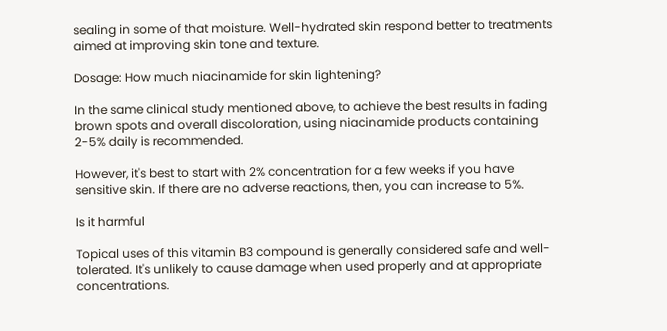sealing in some of that moisture. Well-hydrated skin respond better to treatments aimed at improving skin tone and texture.

Dosage: How much niacinamide for skin lightening?

In the same clinical study mentioned above, to achieve the best results in fading brown spots and overall discoloration, using niacinamide products containing 2-5% daily is recommended.

However, it's best to start with 2% concentration for a few weeks if you have sensitive skin. If there are no adverse reactions, then, you can increase to 5%.

Is it harmful

Topical uses of this vitamin B3 compound is generally considered safe and well-tolerated. It's unlikely to cause damage when used properly and at appropriate concentrations.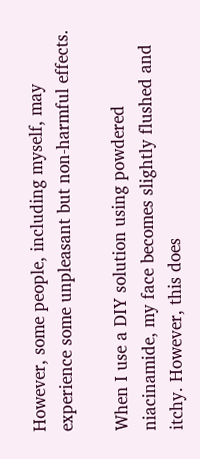However, some people, including myself, may experience some unpleasant but non-harmful effects.

When I use a DIY solution using powdered niacinamide, my face becomes slightly flushed and itchy. However, this does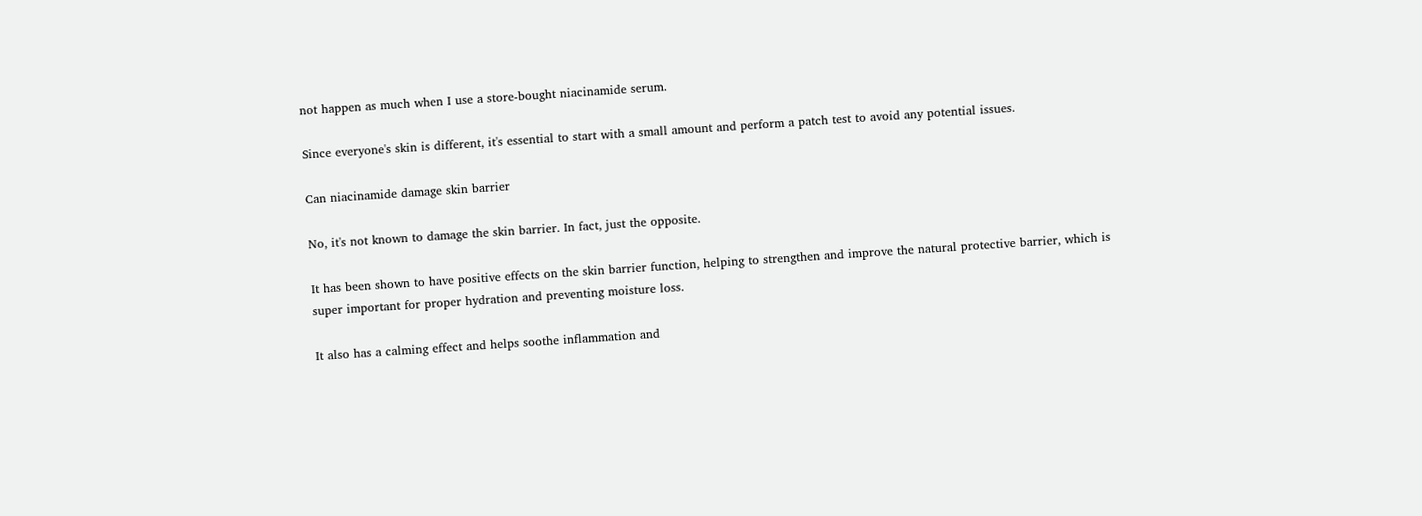not happen as much when I use a store-bought niacinamide serum.

Since everyone's skin is different, it's essential to start with a small amount and perform a patch test to avoid any potential issues.

Can niacinamide damage skin barrier

No, it's not known to damage the skin barrier. In fact, just the opposite.

It has been shown to have positive effects on the skin barrier function, helping to strengthen and improve the natural protective barrier, which is super important for proper hydration and preventing moisture loss.

It also has a calming effect and helps soothe inflammation and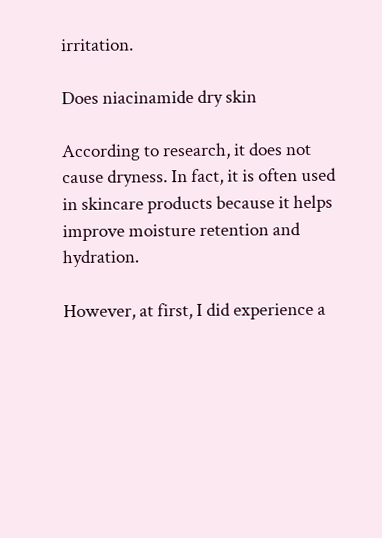irritation.

Does niacinamide dry skin

According to research, it does not cause dryness. In fact, it is often used in skincare products because it helps improve moisture retention and hydration.

However, at first, I did experience a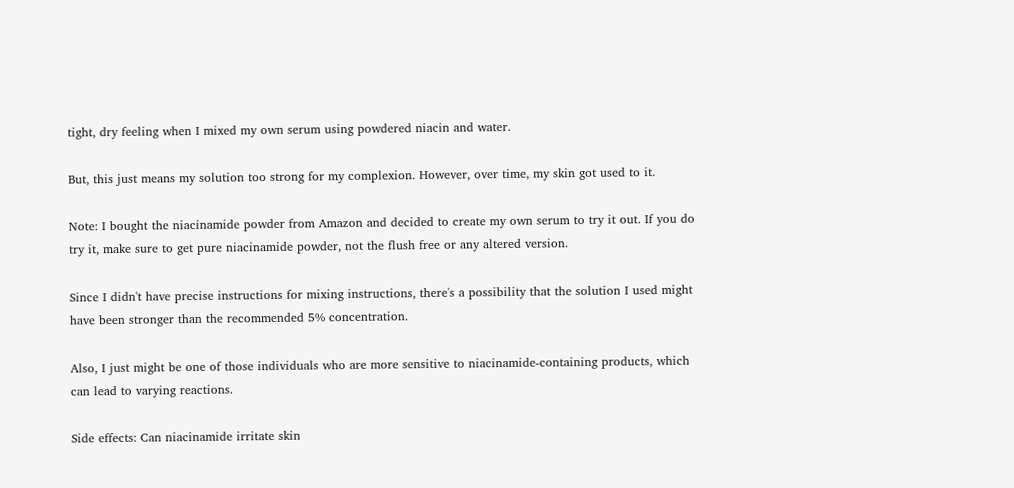tight, dry feeling when I mixed my own serum using powdered niacin and water.

But, this just means my solution too strong for my complexion. However, over time, my skin got used to it.

Note: I bought the niacinamide powder from Amazon and decided to create my own serum to try it out. If you do try it, make sure to get pure niacinamide powder, not the flush free or any altered version.

Since I didn't have precise instructions for mixing instructions, there's a possibility that the solution I used might have been stronger than the recommended 5% concentration.

Also, I just might be one of those individuals who are more sensitive to niacinamide-containing products, which can lead to varying reactions.

Side effects: Can niacinamide irritate skin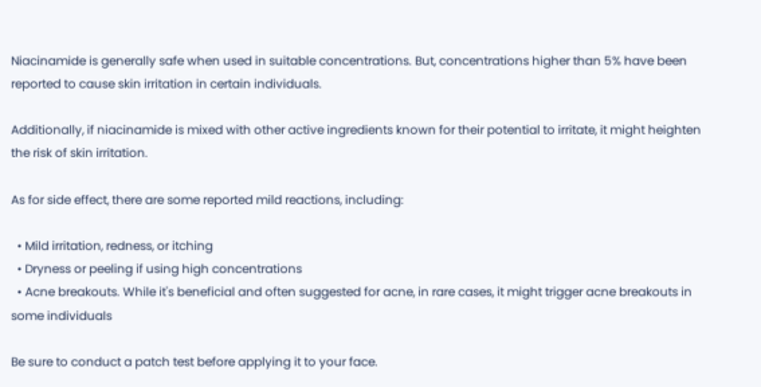Niacinamide is generally safe when used in suitable concentrations. But, concentrations higher than 5% have been reported to cause skin irritation in certain individuals.

Additionally, if niacinamide is mixed with other active ingredients known for their potential to irritate, it might heighten the risk of skin irritation.

As for side effect, there are some reported mild reactions, including:

  • Mild irritation, redness, or itching
  • Dryness or peeling if using high concentrations
  • Acne breakouts. While it's beneficial and often suggested for acne, in rare cases, it might trigger acne breakouts in some individuals

Be sure to conduct a patch test before applying it to your face.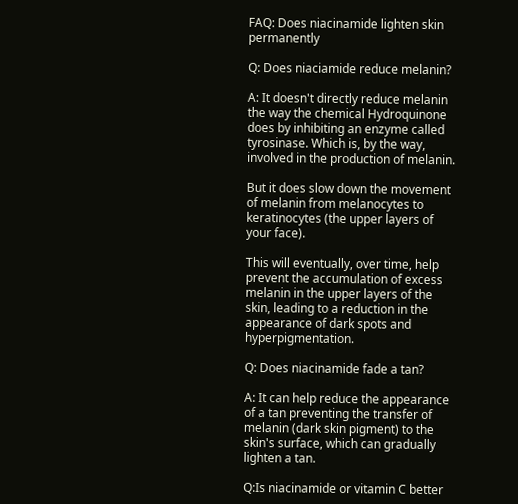FAQ: Does niacinamide lighten skin permanently

Q: Does niaciamide reduce melanin?

A: It doesn't directly reduce melanin the way the chemical Hydroquinone does by inhibiting an enzyme called tyrosinase. Which is, by the way, involved in the production of melanin.

But it does slow down the movement of melanin from melanocytes to keratinocytes (the upper layers of your face).

This will eventually, over time, help prevent the accumulation of excess melanin in the upper layers of the skin, leading to a reduction in the appearance of dark spots and hyperpigmentation.

Q: Does niacinamide fade a tan?

A: It can help reduce the appearance of a tan preventing the transfer of melanin (dark skin pigment) to the skin's surface, which can gradually lighten a tan.

Q:Is niacinamide or vitamin C better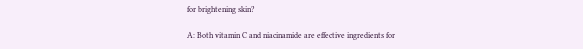for brightening skin?

A: Both vitamin C and niacinamide are effective ingredients for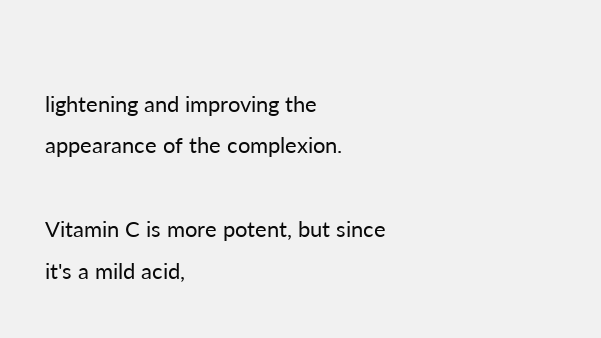lightening and improving the appearance of the complexion.

Vitamin C is more potent, but since it's a mild acid,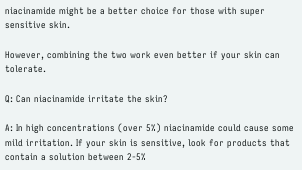niacinamide might be a better choice for those with super sensitive skin.

However, combining the two work even better if your skin can tolerate.

Q: Can niacinamide irritate the skin?

A: In high concentrations (over 5%) niacinamide could cause some mild irritation. If your skin is sensitive, look for products that contain a solution between 2-5%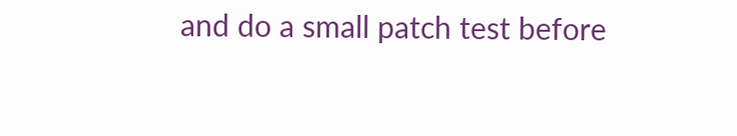and do a small patch test before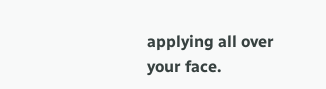applying all over your face.